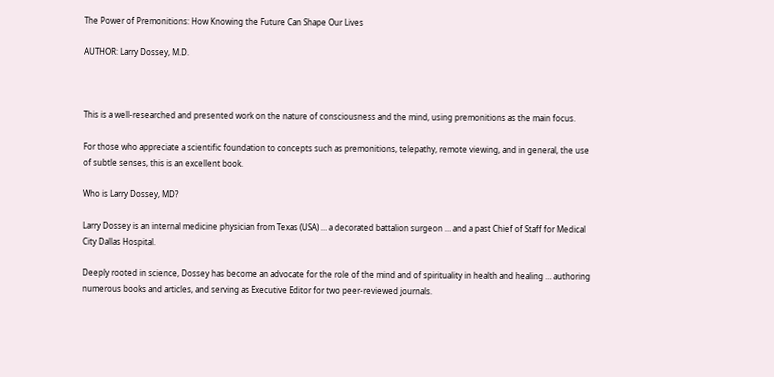The Power of Premonitions: How Knowing the Future Can Shape Our Lives

AUTHOR: Larry Dossey, M.D.



This is a well-researched and presented work on the nature of consciousness and the mind, using premonitions as the main focus.

For those who appreciate a scientific foundation to concepts such as premonitions, telepathy, remote viewing, and in general, the use of subtle senses, this is an excellent book.

Who is Larry Dossey, MD?

Larry Dossey is an internal medicine physician from Texas (USA) … a decorated battalion surgeon … and a past Chief of Staff for Medical City Dallas Hospital.

Deeply rooted in science, Dossey has become an advocate for the role of the mind and of spirituality in health and healing … authoring numerous books and articles, and serving as Executive Editor for two peer-reviewed journals.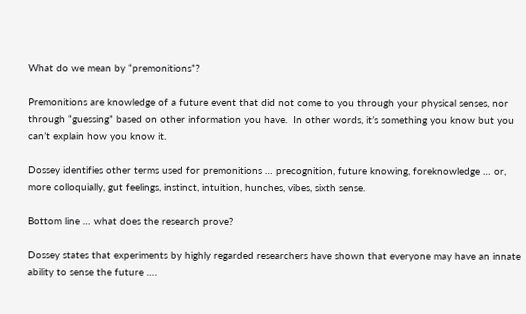What do we mean by “premonitions”?

Premonitions are knowledge of a future event that did not come to you through your physical senses, nor through “guessing” based on other information you have.  In other words, it’s something you know but you can’t explain how you know it.

Dossey identifies other terms used for premonitions … precognition, future knowing, foreknowledge … or, more colloquially, gut feelings, instinct, intuition, hunches, vibes, sixth sense.

Bottom line … what does the research prove?

Dossey states that experiments by highly regarded researchers have shown that everyone may have an innate ability to sense the future ….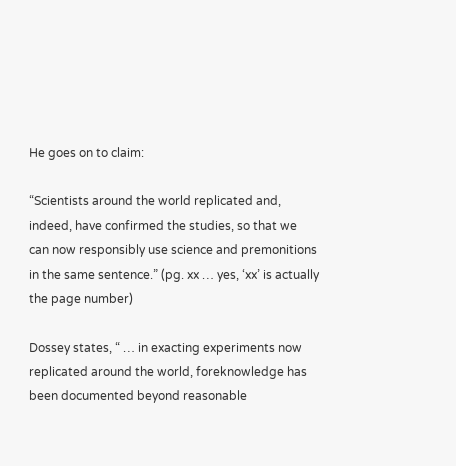He goes on to claim:

“Scientists around the world replicated and, indeed, have confirmed the studies, so that we can now responsibly use science and premonitions in the same sentence.” (pg. xx … yes, ‘xx’ is actually the page number)

Dossey states, “ … in exacting experiments now replicated around the world, foreknowledge has been documented beyond reasonable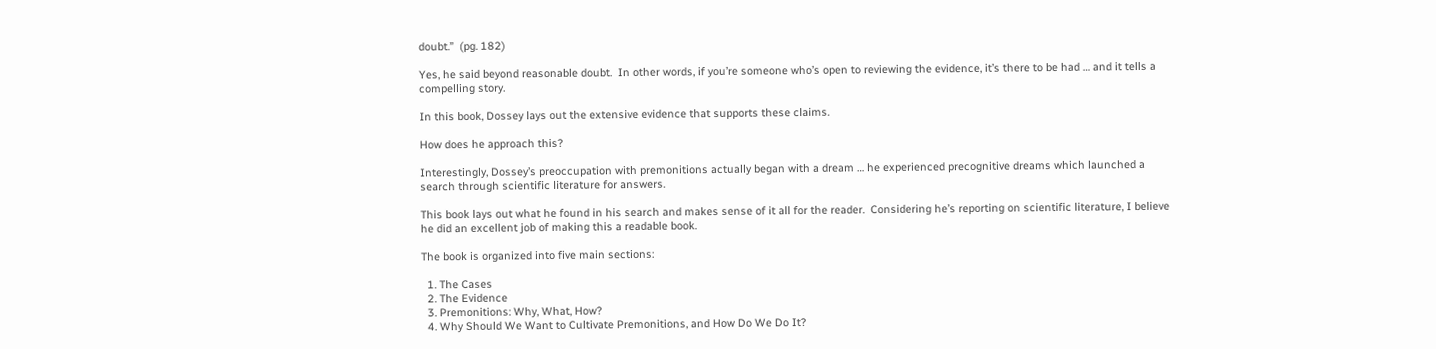doubt.”  (pg. 182)

Yes, he said beyond reasonable doubt.  In other words, if you’re someone who’s open to reviewing the evidence, it’s there to be had … and it tells a compelling story.

In this book, Dossey lays out the extensive evidence that supports these claims.

How does he approach this?

Interestingly, Dossey’s preoccupation with premonitions actually began with a dream … he experienced precognitive dreams which launched a search through scientific literature for answers.

This book lays out what he found in his search and makes sense of it all for the reader.  Considering he’s reporting on scientific literature, I believe he did an excellent job of making this a readable book.

The book is organized into five main sections:

  1. The Cases
  2. The Evidence
  3. Premonitions: Why, What, How?
  4. Why Should We Want to Cultivate Premonitions, and How Do We Do It?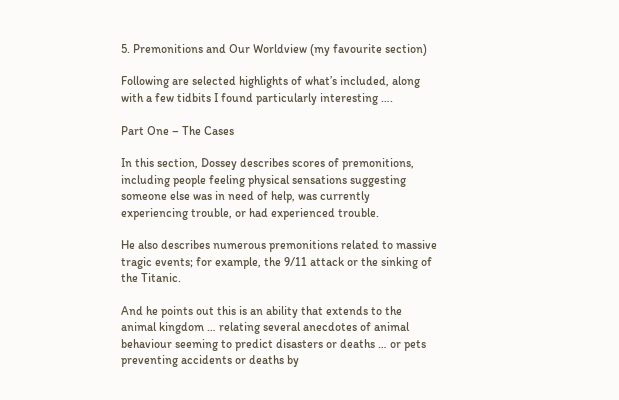5. Premonitions and Our Worldview (my favourite section)

Following are selected highlights of what’s included, along with a few tidbits I found particularly interesting ….

Part One – The Cases

In this section, Dossey describes scores of premonitions, including people feeling physical sensations suggesting someone else was in need of help, was currently experiencing trouble, or had experienced trouble.

He also describes numerous premonitions related to massive tragic events; for example, the 9/11 attack or the sinking of the Titanic.

And he points out this is an ability that extends to the animal kingdom … relating several anecdotes of animal behaviour seeming to predict disasters or deaths … or pets preventing accidents or deaths by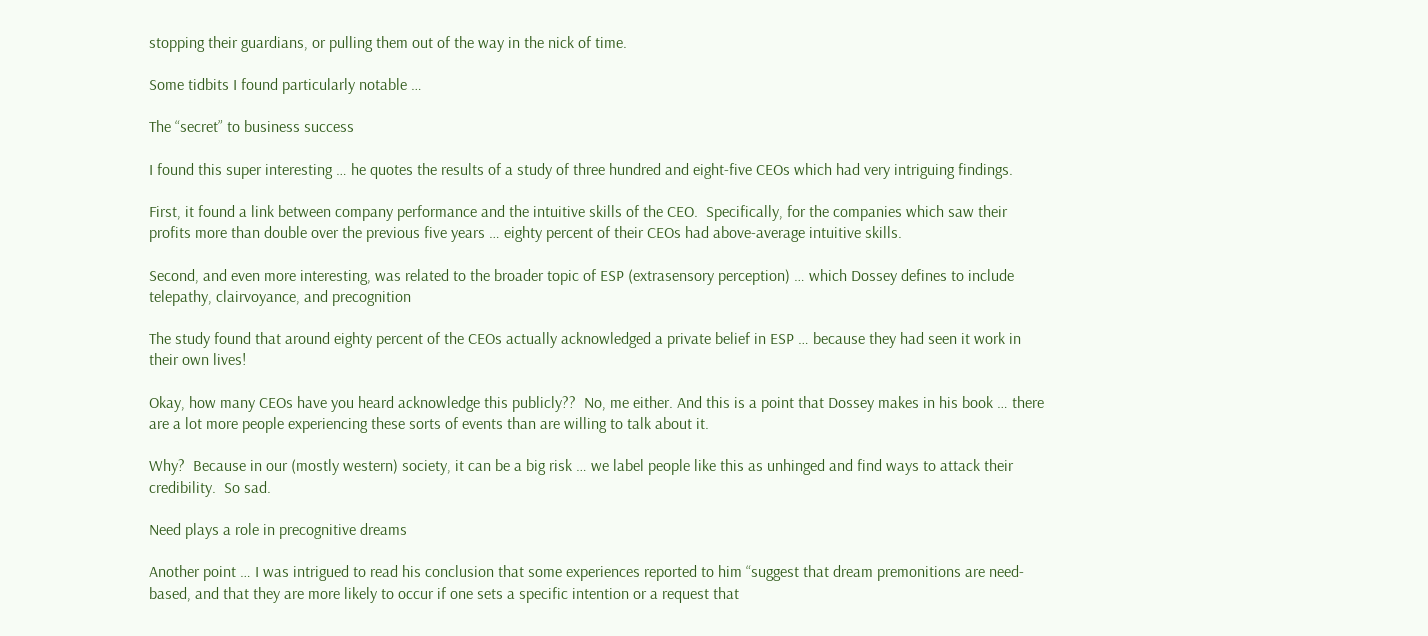stopping their guardians, or pulling them out of the way in the nick of time.

Some tidbits I found particularly notable …

The “secret” to business success

I found this super interesting … he quotes the results of a study of three hundred and eight-five CEOs which had very intriguing findings.

First, it found a link between company performance and the intuitive skills of the CEO.  Specifically, for the companies which saw their profits more than double over the previous five years … eighty percent of their CEOs had above-average intuitive skills.

Second, and even more interesting, was related to the broader topic of ESP (extrasensory perception) … which Dossey defines to include telepathy, clairvoyance, and precognition

The study found that around eighty percent of the CEOs actually acknowledged a private belief in ESP … because they had seen it work in their own lives!

Okay, how many CEOs have you heard acknowledge this publicly??  No, me either. And this is a point that Dossey makes in his book … there are a lot more people experiencing these sorts of events than are willing to talk about it.

Why?  Because in our (mostly western) society, it can be a big risk … we label people like this as unhinged and find ways to attack their credibility.  So sad.

Need plays a role in precognitive dreams

Another point … I was intrigued to read his conclusion that some experiences reported to him “suggest that dream premonitions are need-based, and that they are more likely to occur if one sets a specific intention or a request that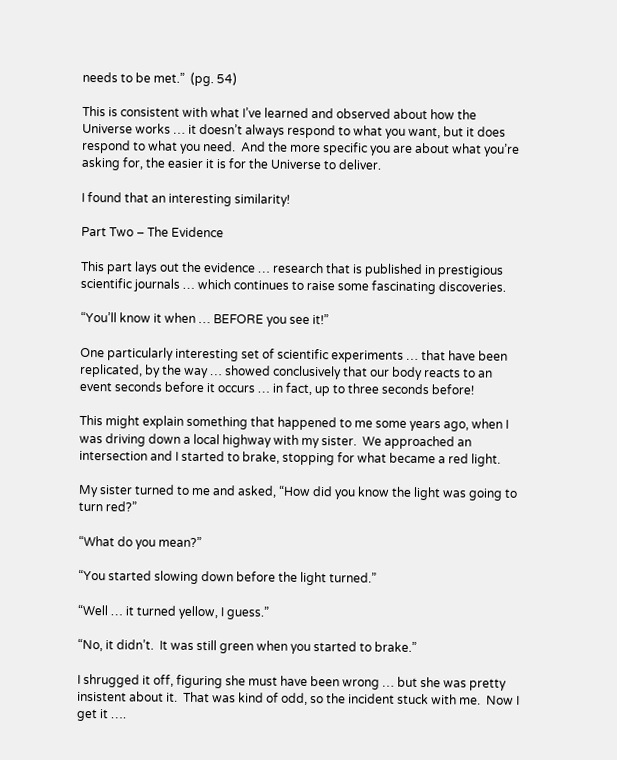needs to be met.”  (pg. 54)

This is consistent with what I’ve learned and observed about how the Universe works … it doesn’t always respond to what you want, but it does respond to what you need.  And the more specific you are about what you’re asking for, the easier it is for the Universe to deliver.

I found that an interesting similarity!

Part Two – The Evidence

This part lays out the evidence … research that is published in prestigious scientific journals … which continues to raise some fascinating discoveries.

“You’ll know it when … BEFORE you see it!”

One particularly interesting set of scientific experiments … that have been replicated, by the way … showed conclusively that our body reacts to an event seconds before it occurs … in fact, up to three seconds before!

This might explain something that happened to me some years ago, when I was driving down a local highway with my sister.  We approached an intersection and I started to brake, stopping for what became a red light.

My sister turned to me and asked, “How did you know the light was going to turn red?”

“What do you mean?”

“You started slowing down before the light turned.”

“Well … it turned yellow, I guess.”

“No, it didn’t.  It was still green when you started to brake.”

I shrugged it off, figuring she must have been wrong … but she was pretty insistent about it.  That was kind of odd, so the incident stuck with me.  Now I get it ….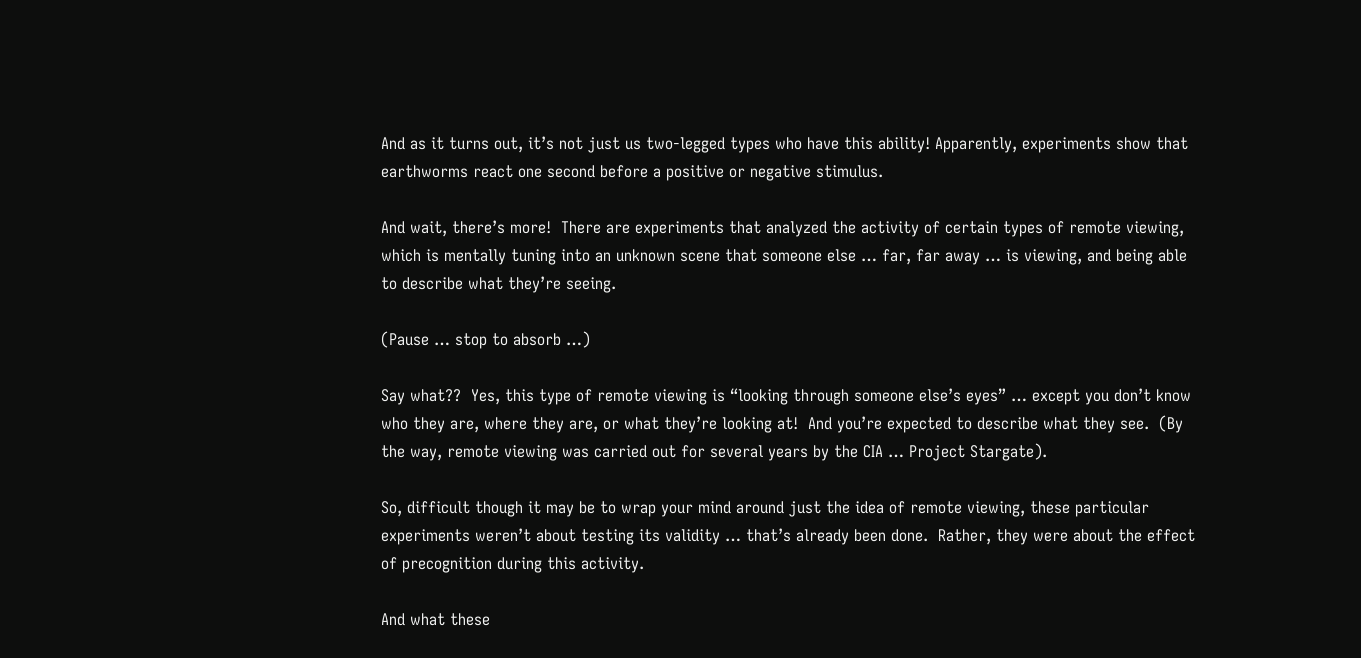And as it turns out, it’s not just us two-legged types who have this ability! Apparently, experiments show that earthworms react one second before a positive or negative stimulus.

And wait, there’s more!  There are experiments that analyzed the activity of certain types of remote viewing, which is mentally tuning into an unknown scene that someone else … far, far away … is viewing, and being able to describe what they’re seeing.

(Pause … stop to absorb …)

Say what??  Yes, this type of remote viewing is “looking through someone else’s eyes” … except you don’t know who they are, where they are, or what they’re looking at!  And you’re expected to describe what they see.  (By the way, remote viewing was carried out for several years by the CIA … Project Stargate).

So, difficult though it may be to wrap your mind around just the idea of remote viewing, these particular experiments weren’t about testing its validity … that’s already been done.  Rather, they were about the effect of precognition during this activity.

And what these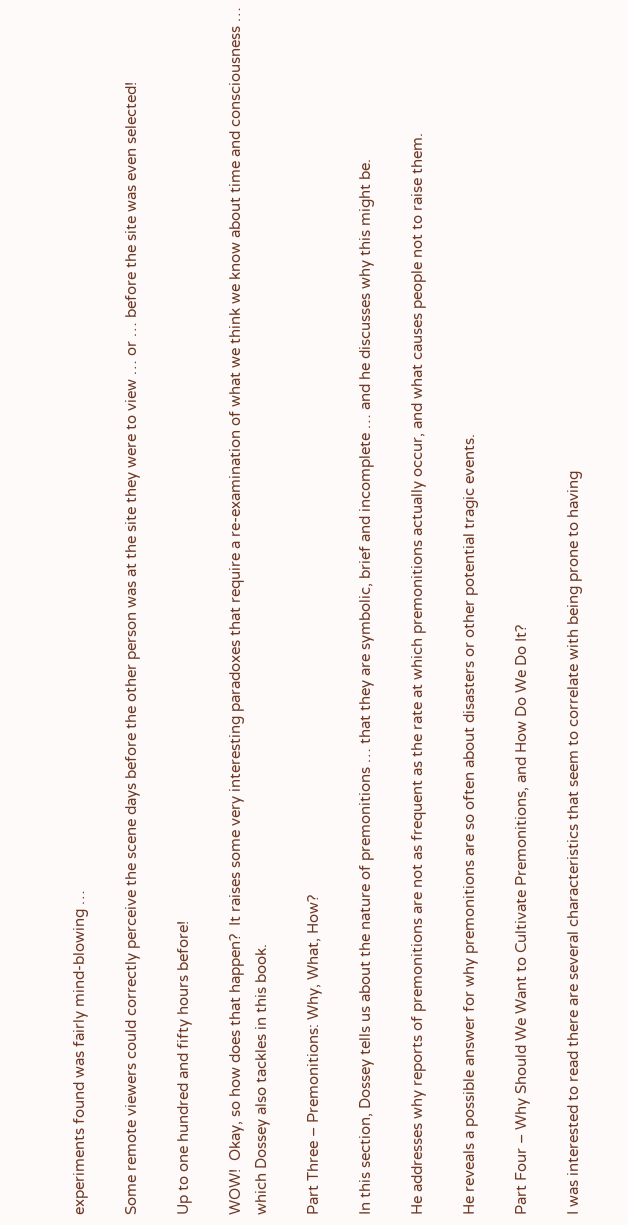experiments found was fairly mind-blowing …

Some remote viewers could correctly perceive the scene days before the other person was at the site they were to view … or … before the site was even selected!

Up to one hundred and fifty hours before!

WOW!  Okay, so how does that happen?  It raises some very interesting paradoxes that require a re-examination of what we think we know about time and consciousness … which Dossey also tackles in this book.

Part Three – Premonitions: Why, What, How?

In this section, Dossey tells us about the nature of premonitions … that they are symbolic, brief and incomplete … and he discusses why this might be.

He addresses why reports of premonitions are not as frequent as the rate at which premonitions actually occur, and what causes people not to raise them.

He reveals a possible answer for why premonitions are so often about disasters or other potential tragic events.

Part Four – Why Should We Want to Cultivate Premonitions, and How Do We Do It?

I was interested to read there are several characteristics that seem to correlate with being prone to having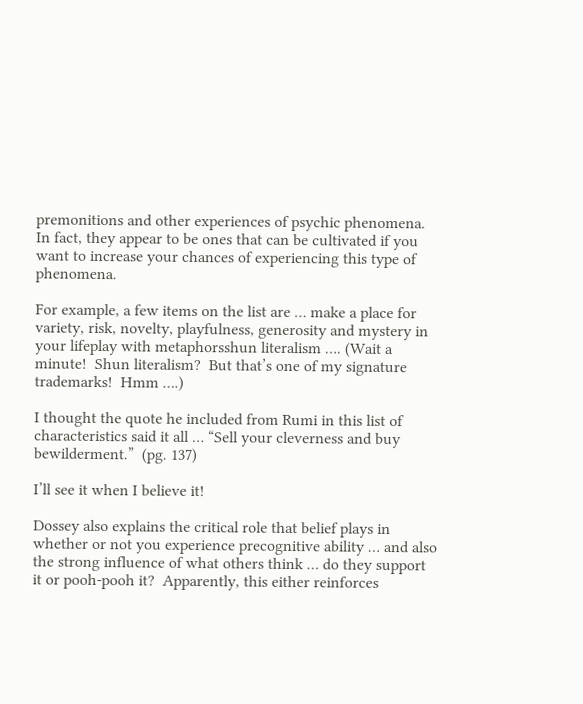premonitions and other experiences of psychic phenomena.  In fact, they appear to be ones that can be cultivated if you want to increase your chances of experiencing this type of phenomena.

For example, a few items on the list are … make a place for variety, risk, novelty, playfulness, generosity and mystery in your lifeplay with metaphorsshun literalism …. (Wait a minute!  Shun literalism?  But that’s one of my signature trademarks!  Hmm ….)

I thought the quote he included from Rumi in this list of characteristics said it all … “Sell your cleverness and buy bewilderment.”  (pg. 137)

I’ll see it when I believe it!

Dossey also explains the critical role that belief plays in whether or not you experience precognitive ability … and also the strong influence of what others think … do they support it or pooh-pooh it?  Apparently, this either reinforces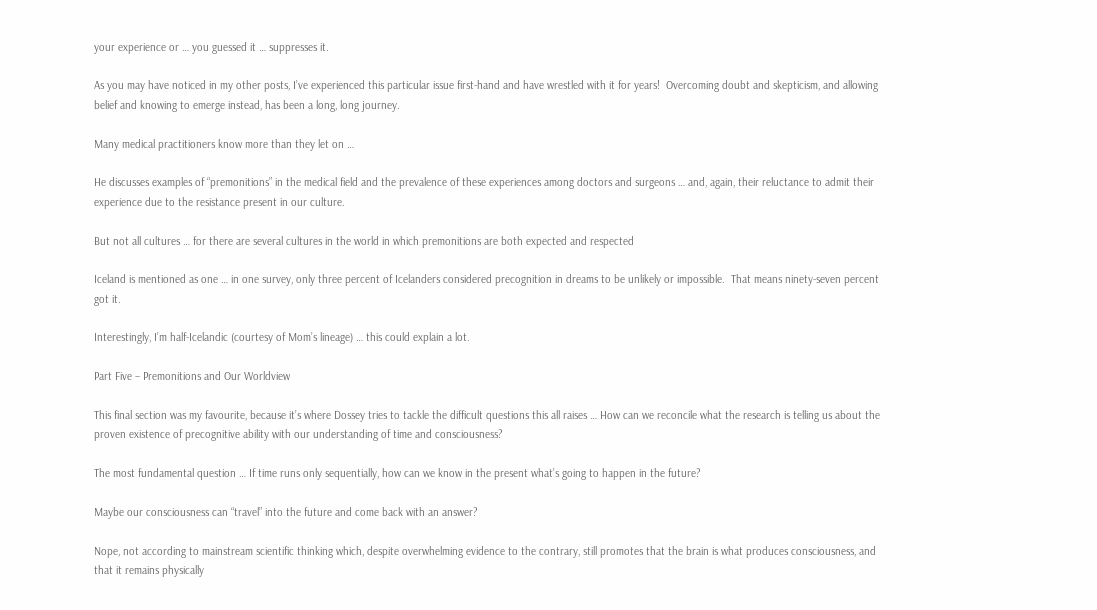your experience or … you guessed it … suppresses it.

As you may have noticed in my other posts, I’ve experienced this particular issue first-hand and have wrestled with it for years!  Overcoming doubt and skepticism, and allowing belief and knowing to emerge instead, has been a long, long journey.

Many medical practitioners know more than they let on …

He discusses examples of “premonitions” in the medical field and the prevalence of these experiences among doctors and surgeons … and, again, their reluctance to admit their experience due to the resistance present in our culture.

But not all cultures … for there are several cultures in the world in which premonitions are both expected and respected

Iceland is mentioned as one … in one survey, only three percent of Icelanders considered precognition in dreams to be unlikely or impossible.  That means ninety-seven percent got it.

Interestingly, I’m half-Icelandic (courtesy of Mom’s lineage) … this could explain a lot.

Part Five – Premonitions and Our Worldview

This final section was my favourite, because it’s where Dossey tries to tackle the difficult questions this all raises … How can we reconcile what the research is telling us about the proven existence of precognitive ability with our understanding of time and consciousness?

The most fundamental question … If time runs only sequentially, how can we know in the present what’s going to happen in the future?

Maybe our consciousness can “travel” into the future and come back with an answer?

Nope, not according to mainstream scientific thinking which, despite overwhelming evidence to the contrary, still promotes that the brain is what produces consciousness, and that it remains physically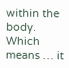within the body.  Which means … it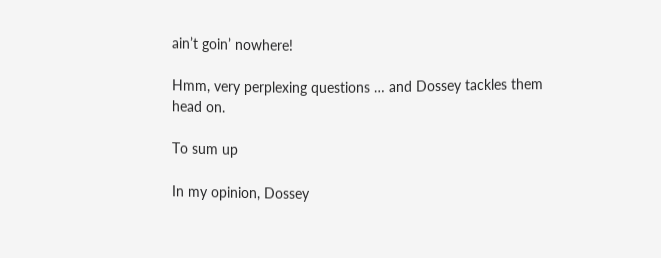ain’t goin’ nowhere!

Hmm, very perplexing questions … and Dossey tackles them head on.

To sum up

In my opinion, Dossey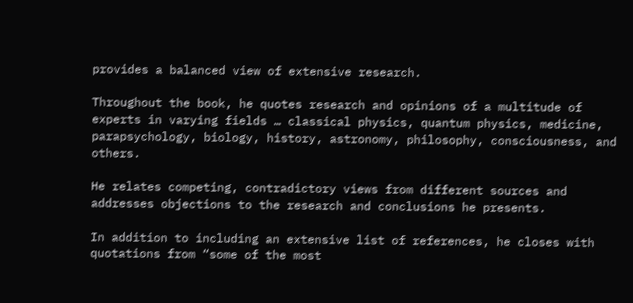provides a balanced view of extensive research.

Throughout the book, he quotes research and opinions of a multitude of experts in varying fields … classical physics, quantum physics, medicine, parapsychology, biology, history, astronomy, philosophy, consciousness, and others.

He relates competing, contradictory views from different sources and addresses objections to the research and conclusions he presents.

In addition to including an extensive list of references, he closes with quotations from “some of the most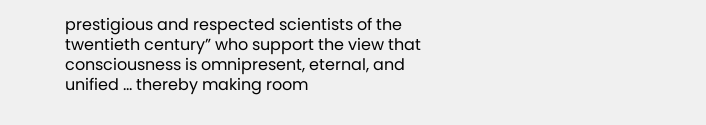prestigious and respected scientists of the twentieth century” who support the view that consciousness is omnipresent, eternal, and unified … thereby making room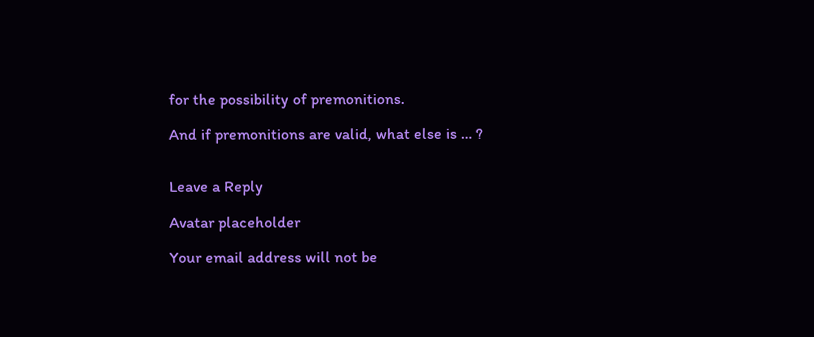for the possibility of premonitions.

And if premonitions are valid, what else is … ?


Leave a Reply

Avatar placeholder

Your email address will not be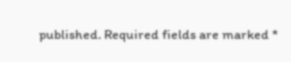published. Required fields are marked *